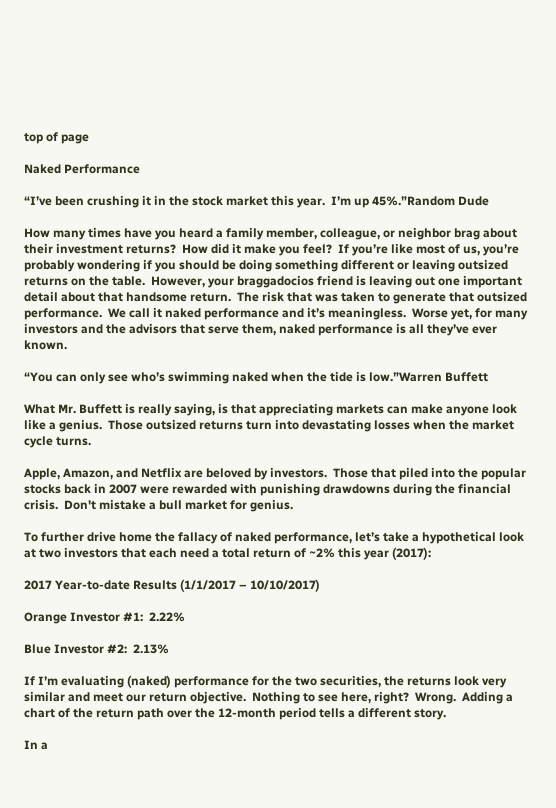top of page

Naked Performance

“I’ve been crushing it in the stock market this year.  I’m up 45%.”Random Dude

How many times have you heard a family member, colleague, or neighbor brag about their investment returns?  How did it make you feel?  If you’re like most of us, you’re probably wondering if you should be doing something different or leaving outsized returns on the table.  However, your braggadocios friend is leaving out one important detail about that handsome return.  The risk that was taken to generate that outsized performance.  We call it naked performance and it’s meaningless.  Worse yet, for many investors and the advisors that serve them, naked performance is all they’ve ever known.

“You can only see who’s swimming naked when the tide is low.”Warren Buffett

What Mr. Buffett is really saying, is that appreciating markets can make anyone look like a genius.  Those outsized returns turn into devastating losses when the market cycle turns.

Apple, Amazon, and Netflix are beloved by investors.  Those that piled into the popular stocks back in 2007 were rewarded with punishing drawdowns during the financial crisis.  Don't mistake a bull market for genius.

To further drive home the fallacy of naked performance, let’s take a hypothetical look at two investors that each need a total return of ~2% this year (2017):

2017 Year-to-date Results (1/1/2017 – 10/10/2017)

Orange Investor #1:  2.22%

Blue Investor #2:  2.13%

If I’m evaluating (naked) performance for the two securities, the returns look very similar and meet our return objective.  Nothing to see here, right?  Wrong.  Adding a chart of the return path over the 12-month period tells a different story.

In a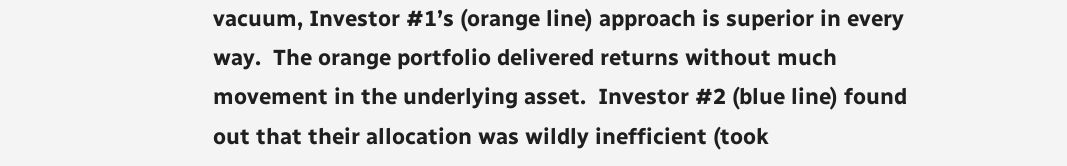vacuum, Investor #1’s (orange line) approach is superior in every way.  The orange portfolio delivered returns without much movement in the underlying asset.  Investor #2 (blue line) found out that their allocation was wildly inefficient (took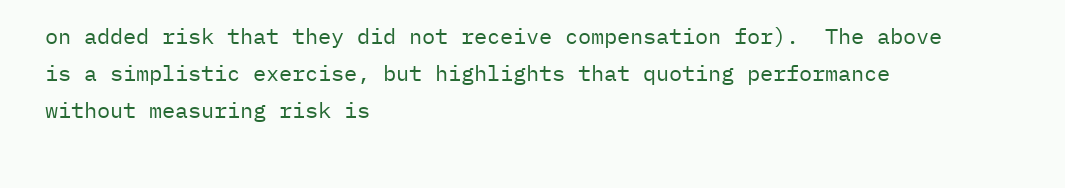on added risk that they did not receive compensation for).  The above is a simplistic exercise, but highlights that quoting performance without measuring risk is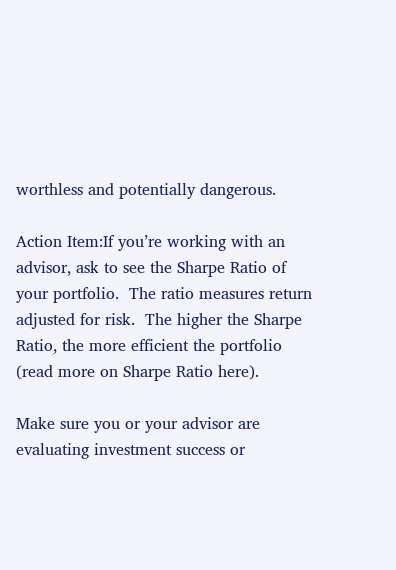worthless and potentially dangerous.

Action Item:If you’re working with an advisor, ask to see the Sharpe Ratio of your portfolio.  The ratio measures return adjusted for risk.  The higher the Sharpe Ratio, the more efficient the portfolio (read more on Sharpe Ratio here).

Make sure you or your advisor are evaluating investment success or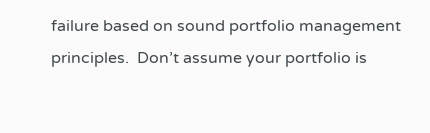failure based on sound portfolio management principles.  Don’t assume your portfolio is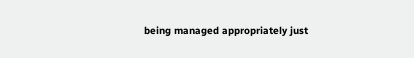being managed appropriately just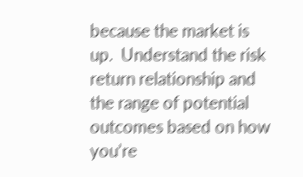because the market is up.  Understand the risk return relationship and the range of potential outcomes based on how you’re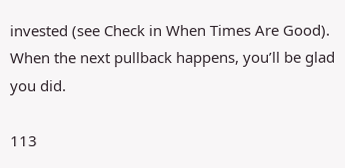invested (see Check in When Times Are Good).  When the next pullback happens, you’ll be glad you did.

113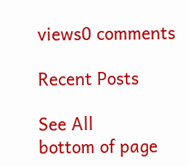views0 comments

Recent Posts

See All
bottom of page